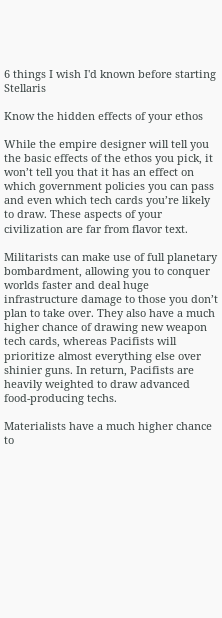6 things I wish I'd known before starting Stellaris

Know the hidden effects of your ethos

While the empire designer will tell you the basic effects of the ethos you pick, it won’t tell you that it has an effect on which government policies you can pass and even which tech cards you’re likely to draw. These aspects of your civilization are far from flavor text.

Militarists can make use of full planetary bombardment, allowing you to conquer worlds faster and deal huge infrastructure damage to those you don’t plan to take over. They also have a much higher chance of drawing new weapon tech cards, whereas Pacifists will prioritize almost everything else over shinier guns. In return, Pacifists are heavily weighted to draw advanced food-producing techs.

Materialists have a much higher chance to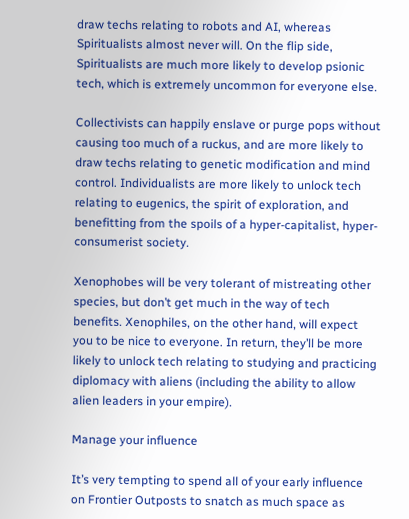draw techs relating to robots and AI, whereas Spiritualists almost never will. On the flip side, Spiritualists are much more likely to develop psionic tech, which is extremely uncommon for everyone else.

Collectivists can happily enslave or purge pops without causing too much of a ruckus, and are more likely to draw techs relating to genetic modification and mind control. Individualists are more likely to unlock tech relating to eugenics, the spirit of exploration, and benefitting from the spoils of a hyper-capitalist, hyper-consumerist society.

Xenophobes will be very tolerant of mistreating other species, but don’t get much in the way of tech benefits. Xenophiles, on the other hand, will expect you to be nice to everyone. In return, they’ll be more likely to unlock tech relating to studying and practicing diplomacy with aliens (including the ability to allow alien leaders in your empire).

Manage your influence

It’s very tempting to spend all of your early influence on Frontier Outposts to snatch as much space as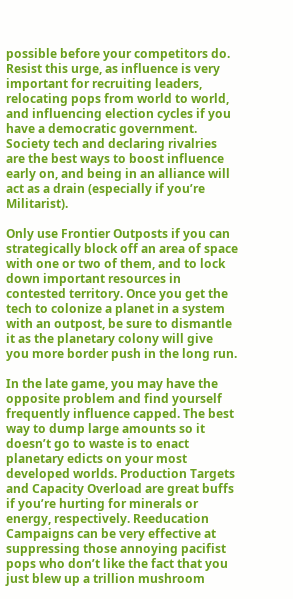possible before your competitors do. Resist this urge, as influence is very important for recruiting leaders, relocating pops from world to world, and influencing election cycles if you have a democratic government. Society tech and declaring rivalries are the best ways to boost influence early on, and being in an alliance will act as a drain (especially if you’re Militarist).

Only use Frontier Outposts if you can strategically block off an area of space with one or two of them, and to lock down important resources in contested territory. Once you get the tech to colonize a planet in a system with an outpost, be sure to dismantle it as the planetary colony will give you more border push in the long run.

In the late game, you may have the opposite problem and find yourself frequently influence capped. The best way to dump large amounts so it doesn’t go to waste is to enact planetary edicts on your most developed worlds. Production Targets and Capacity Overload are great buffs if you’re hurting for minerals or energy, respectively. Reeducation Campaigns can be very effective at suppressing those annoying pacifist pops who don’t like the fact that you just blew up a trillion mushroom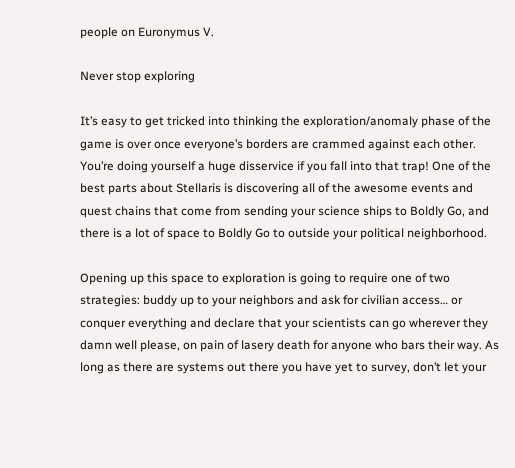people on Euronymus V.

Never stop exploring

It’s easy to get tricked into thinking the exploration/anomaly phase of the game is over once everyone’s borders are crammed against each other. You’re doing yourself a huge disservice if you fall into that trap! One of the best parts about Stellaris is discovering all of the awesome events and quest chains that come from sending your science ships to Boldly Go, and there is a lot of space to Boldly Go to outside your political neighborhood.

Opening up this space to exploration is going to require one of two strategies: buddy up to your neighbors and ask for civilian access… or conquer everything and declare that your scientists can go wherever they damn well please, on pain of lasery death for anyone who bars their way. As long as there are systems out there you have yet to survey, don’t let your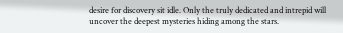desire for discovery sit idle. Only the truly dedicated and intrepid will uncover the deepest mysteries hiding among the stars.